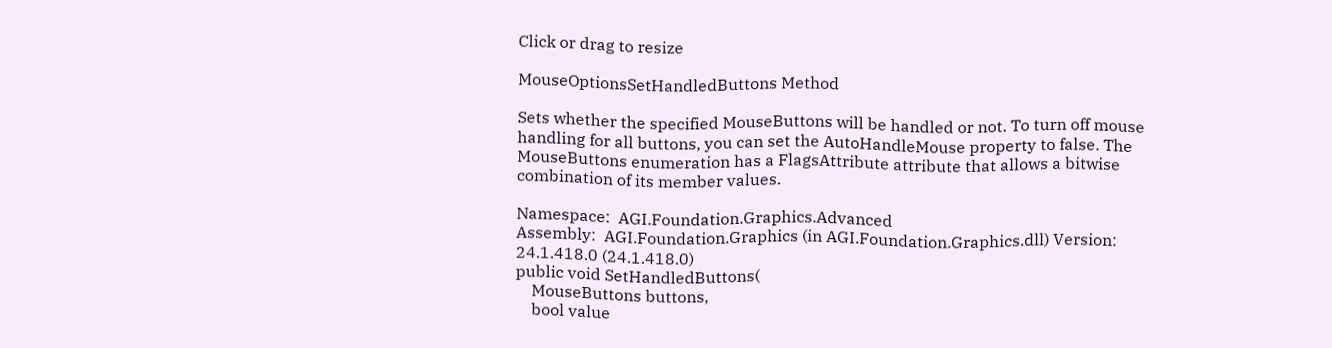Click or drag to resize

MouseOptionsSetHandledButtons Method

Sets whether the specified MouseButtons will be handled or not. To turn off mouse handling for all buttons, you can set the AutoHandleMouse property to false. The MouseButtons enumeration has a FlagsAttribute attribute that allows a bitwise combination of its member values.

Namespace:  AGI.Foundation.Graphics.Advanced
Assembly:  AGI.Foundation.Graphics (in AGI.Foundation.Graphics.dll) Version: 24.1.418.0 (24.1.418.0)
public void SetHandledButtons(
    MouseButtons buttons,
    bool value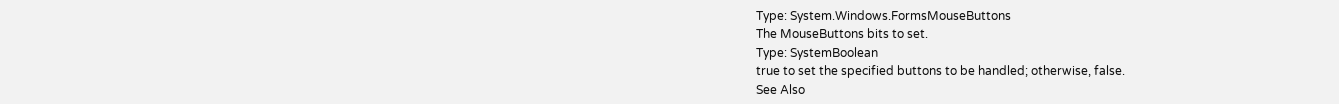Type: System.Windows.FormsMouseButtons
The MouseButtons bits to set.
Type: SystemBoolean
true to set the specified buttons to be handled; otherwise, false.
See Also